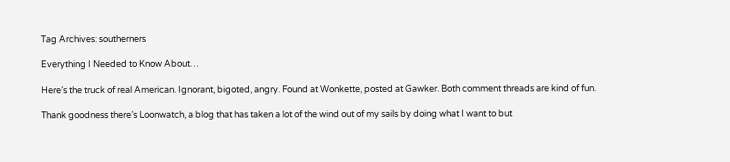Tag Archives: southerners

Everything I Needed to Know About…

Here’s the truck of real American. Ignorant, bigoted, angry. Found at Wonkette, posted at Gawker. Both comment threads are kind of fun.

Thank goodness there’s Loonwatch, a blog that has taken a lot of the wind out of my sails by doing what I want to but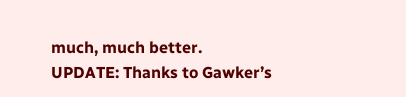much, much better.
UPDATE: Thanks to Gawker’s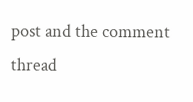post and the comment thread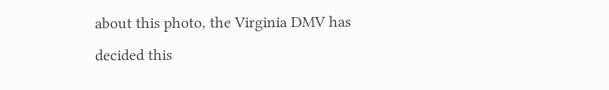about this photo, the Virginia DMV has decided this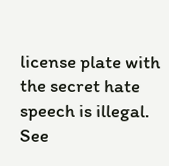license plate with the secret hate speech is illegal. See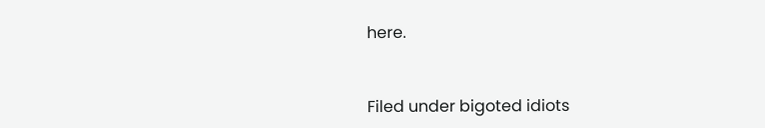here.


Filed under bigoted idiots